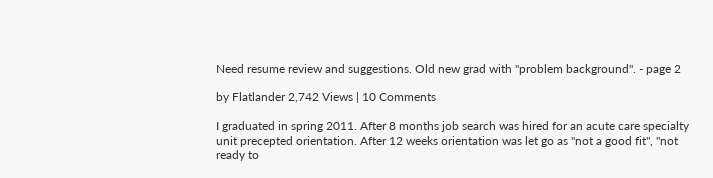Need resume review and suggestions. Old new grad with "problem background". - page 2

by Flatlander 2,742 Views | 10 Comments

I graduated in spring 2011. After 8 months job search was hired for an acute care specialty unit precepted orientation. After 12 weeks orientation was let go as "not a good fit", "not ready to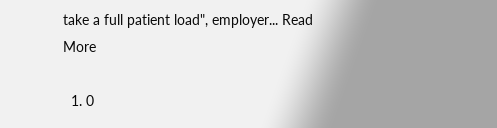take a full patient load", employer... Read More

  1. 0